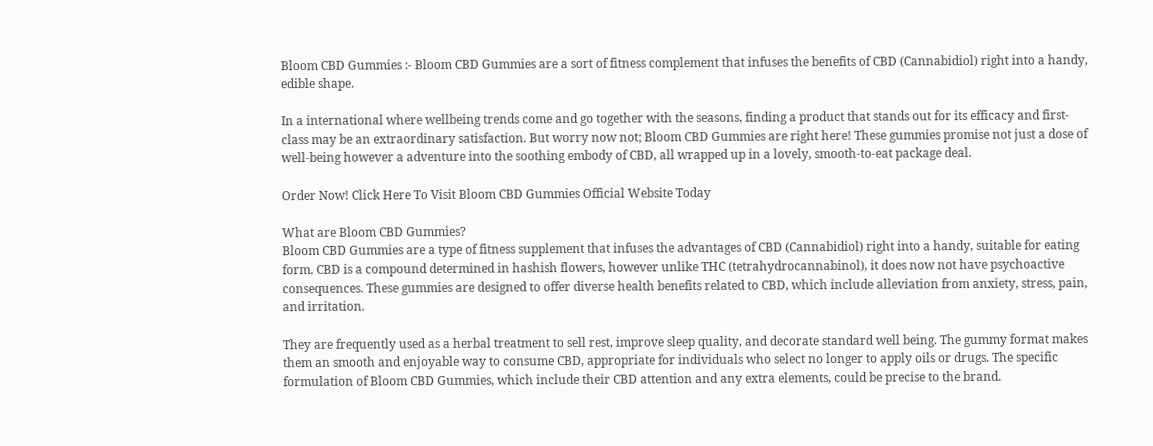Bloom CBD Gummies :- Bloom CBD Gummies are a sort of fitness complement that infuses the benefits of CBD (Cannabidiol) right into a handy, edible shape.

In a international where wellbeing trends come and go together with the seasons, finding a product that stands out for its efficacy and first-class may be an extraordinary satisfaction. But worry now not; Bloom CBD Gummies are right here! These gummies promise not just a dose of well-being however a adventure into the soothing embody of CBD, all wrapped up in a lovely, smooth-to-eat package deal.

Order Now! Click Here To Visit Bloom CBD Gummies Official Website Today

What are Bloom CBD Gummies?
Bloom CBD Gummies are a type of fitness supplement that infuses the advantages of CBD (Cannabidiol) right into a handy, suitable for eating form. CBD is a compound determined in hashish flowers, however unlike THC (tetrahydrocannabinol), it does now not have psychoactive consequences. These gummies are designed to offer diverse health benefits related to CBD, which include alleviation from anxiety, stress, pain, and irritation.

They are frequently used as a herbal treatment to sell rest, improve sleep quality, and decorate standard well being. The gummy format makes them an smooth and enjoyable way to consume CBD, appropriate for individuals who select no longer to apply oils or drugs. The specific formulation of Bloom CBD Gummies, which include their CBD attention and any extra elements, could be precise to the brand.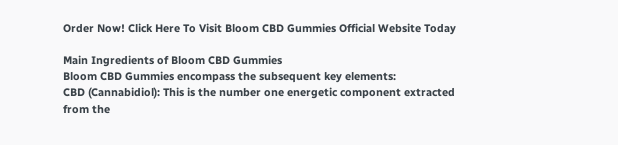Order Now! Click Here To Visit Bloom CBD Gummies Official Website Today

Main Ingredients of Bloom CBD Gummies
Bloom CBD Gummies encompass the subsequent key elements:
CBD (Cannabidiol): This is the number one energetic component extracted from the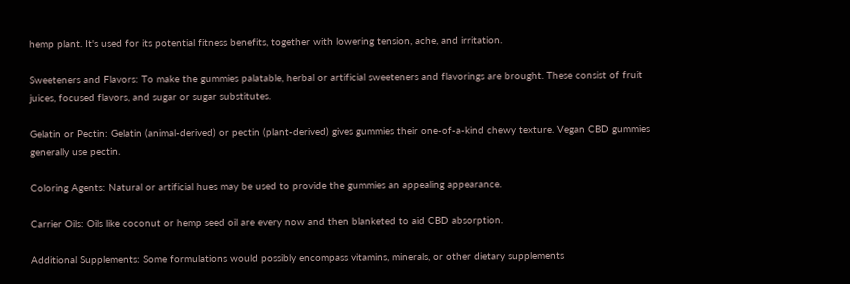hemp plant. It's used for its potential fitness benefits, together with lowering tension, ache, and irritation.

Sweeteners and Flavors: To make the gummies palatable, herbal or artificial sweeteners and flavorings are brought. These consist of fruit juices, focused flavors, and sugar or sugar substitutes.

Gelatin or Pectin: Gelatin (animal-derived) or pectin (plant-derived) gives gummies their one-of-a-kind chewy texture. Vegan CBD gummies generally use pectin.

Coloring Agents: Natural or artificial hues may be used to provide the gummies an appealing appearance.

Carrier Oils: Oils like coconut or hemp seed oil are every now and then blanketed to aid CBD absorption.

Additional Supplements: Some formulations would possibly encompass vitamins, minerals, or other dietary supplements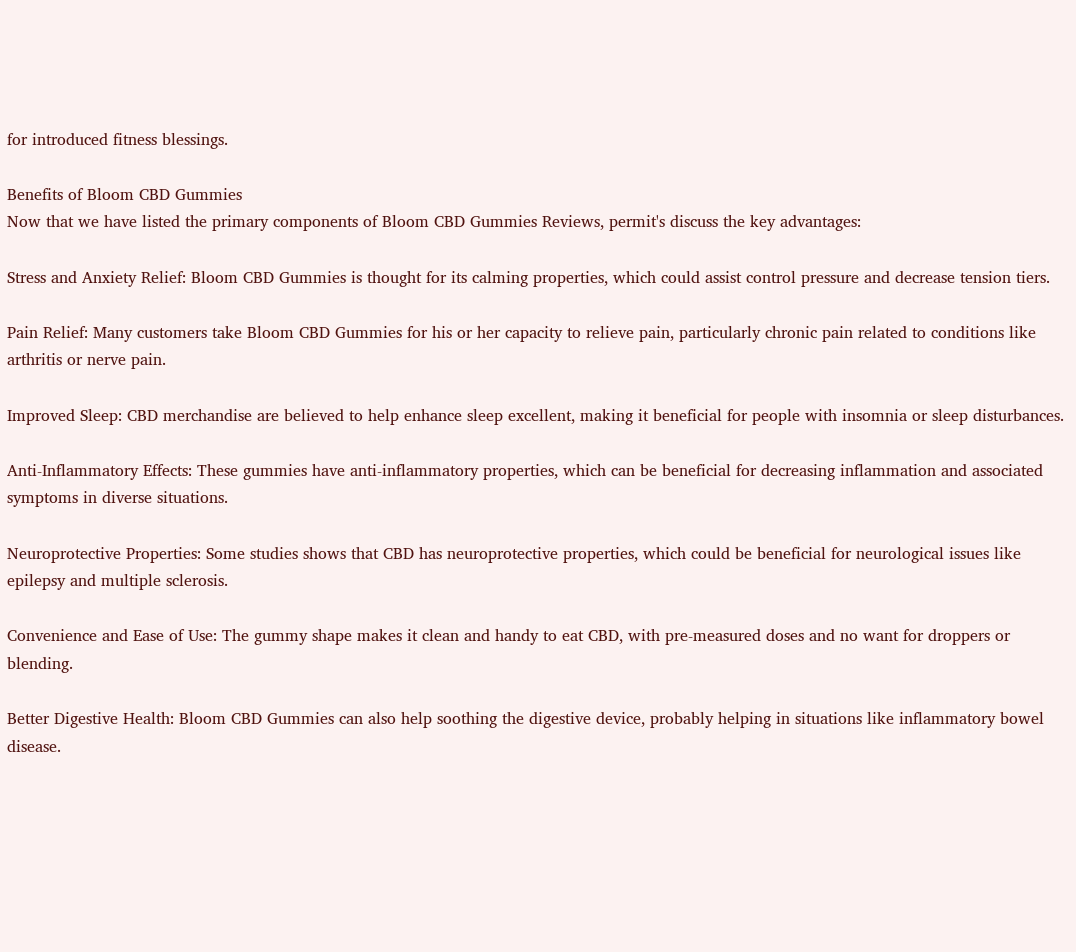for introduced fitness blessings.

Benefits of Bloom CBD Gummies
Now that we have listed the primary components of Bloom CBD Gummies Reviews, permit's discuss the key advantages:

Stress and Anxiety Relief: Bloom CBD Gummies is thought for its calming properties, which could assist control pressure and decrease tension tiers.

Pain Relief: Many customers take Bloom CBD Gummies for his or her capacity to relieve pain, particularly chronic pain related to conditions like arthritis or nerve pain.

Improved Sleep: CBD merchandise are believed to help enhance sleep excellent, making it beneficial for people with insomnia or sleep disturbances.

Anti-Inflammatory Effects: These gummies have anti-inflammatory properties, which can be beneficial for decreasing inflammation and associated symptoms in diverse situations.

Neuroprotective Properties: Some studies shows that CBD has neuroprotective properties, which could be beneficial for neurological issues like epilepsy and multiple sclerosis.

Convenience and Ease of Use: The gummy shape makes it clean and handy to eat CBD, with pre-measured doses and no want for droppers or blending.

Better Digestive Health: Bloom CBD Gummies can also help soothing the digestive device, probably helping in situations like inflammatory bowel disease.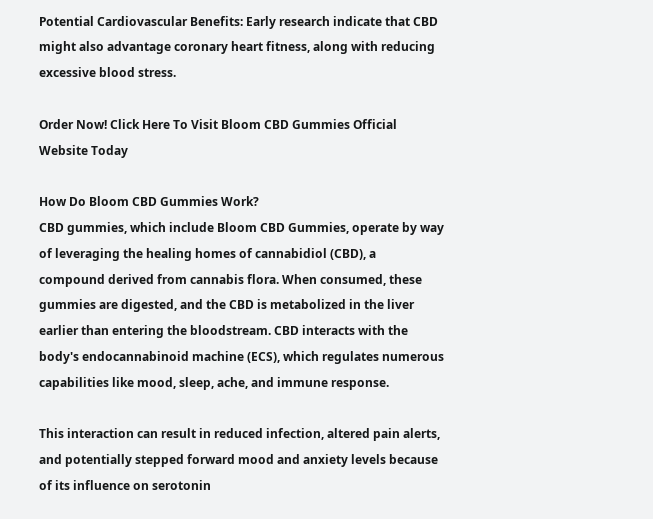Potential Cardiovascular Benefits: Early research indicate that CBD might also advantage coronary heart fitness, along with reducing excessive blood stress.

Order Now! Click Here To Visit Bloom CBD Gummies Official Website Today

How Do Bloom CBD Gummies Work?
CBD gummies, which include Bloom CBD Gummies, operate by way of leveraging the healing homes of cannabidiol (CBD), a compound derived from cannabis flora. When consumed, these gummies are digested, and the CBD is metabolized in the liver earlier than entering the bloodstream. CBD interacts with the body's endocannabinoid machine (ECS), which regulates numerous capabilities like mood, sleep, ache, and immune response.

This interaction can result in reduced infection, altered pain alerts, and potentially stepped forward mood and anxiety levels because of its influence on serotonin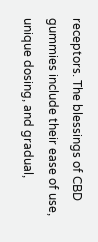receptors. The blessings of CBD gummies include their ease of use, unique dosing, and gradual,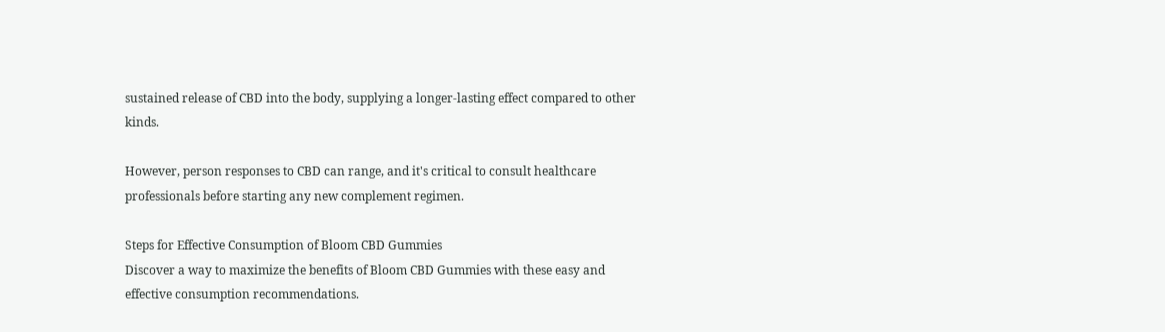sustained release of CBD into the body, supplying a longer-lasting effect compared to other kinds.

However, person responses to CBD can range, and it's critical to consult healthcare professionals before starting any new complement regimen.

Steps for Effective Consumption of Bloom CBD Gummies
Discover a way to maximize the benefits of Bloom CBD Gummies with these easy and effective consumption recommendations.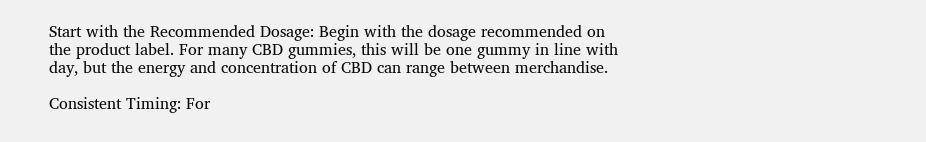Start with the Recommended Dosage: Begin with the dosage recommended on the product label. For many CBD gummies, this will be one gummy in line with day, but the energy and concentration of CBD can range between merchandise.

Consistent Timing: For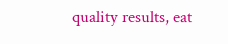quality results, eat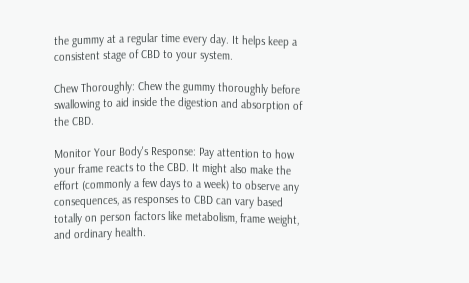the gummy at a regular time every day. It helps keep a consistent stage of CBD to your system.

Chew Thoroughly: Chew the gummy thoroughly before swallowing to aid inside the digestion and absorption of the CBD.

Monitor Your Body's Response: Pay attention to how your frame reacts to the CBD. It might also make the effort (commonly a few days to a week) to observe any consequences, as responses to CBD can vary based totally on person factors like metabolism, frame weight, and ordinary health.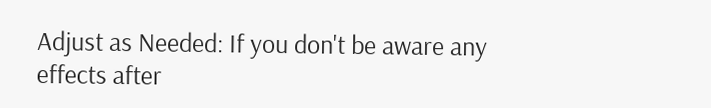Adjust as Needed: If you don't be aware any effects after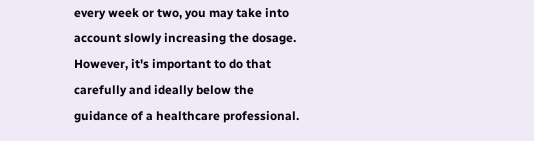every week or two, you may take into account slowly increasing the dosage. However, it's important to do that carefully and ideally below the guidance of a healthcare professional.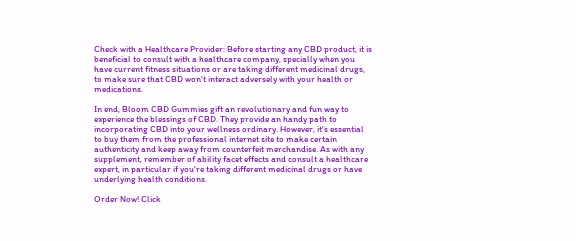Check with a Healthcare Provider: Before starting any CBD product, it is beneficial to consult with a healthcare company, specially when you have current fitness situations or are taking different medicinal drugs, to make sure that CBD won't interact adversely with your health or medications.

In end, Bloom CBD Gummies gift an revolutionary and fun way to experience the blessings of CBD. They provide an handy path to incorporating CBD into your wellness ordinary. However, it's essential to buy them from the professional internet site to make certain authenticity and keep away from counterfeit merchandise. As with any supplement, remember of ability facet effects and consult a healthcare expert, in particular if you're taking different medicinal drugs or have underlying health conditions.

Order Now! Click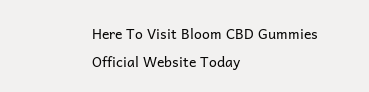Here To Visit Bloom CBD Gummies Official Website Today